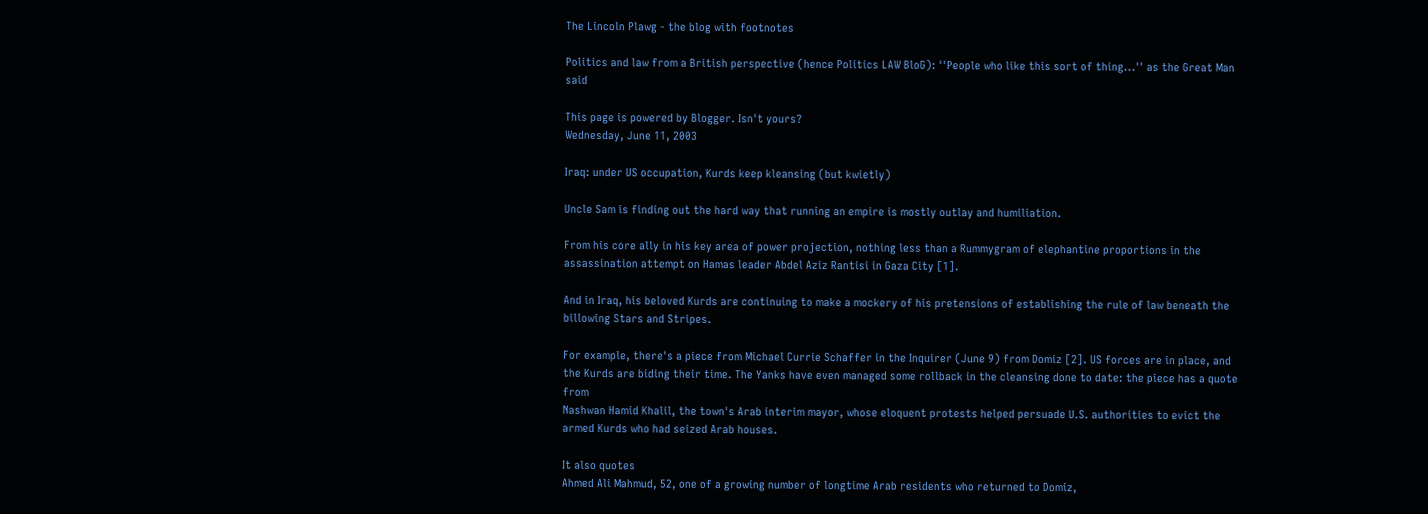The Lincoln Plawg - the blog with footnotes

Politics and law from a British perspective (hence Politics LAW BloG): ''People who like this sort of thing...'' as the Great Man said

This page is powered by Blogger. Isn't yours?
Wednesday, June 11, 2003

Iraq: under US occupation, Kurds keep kleansing (but kwietly)

Uncle Sam is finding out the hard way that running an empire is mostly outlay and humiliation.

From his core ally in his key area of power projection, nothing less than a Rummygram of elephantine proportions in the assassination attempt on Hamas leader Abdel Aziz Rantisi in Gaza City [1].

And in Iraq, his beloved Kurds are continuing to make a mockery of his pretensions of establishing the rule of law beneath the billowing Stars and Stripes.

For example, there's a piece from Michael Currie Schaffer in the Inquirer (June 9) from Domiz [2]. US forces are in place, and the Kurds are biding their time. The Yanks have even managed some rollback in the cleansing done to date: the piece has a quote from
Nashwan Hamid Khalil, the town's Arab interim mayor, whose eloquent protests helped persuade U.S. authorities to evict the armed Kurds who had seized Arab houses.

It also quotes
Ahmed Ali Mahmud, 52, one of a growing number of longtime Arab residents who returned to Domiz,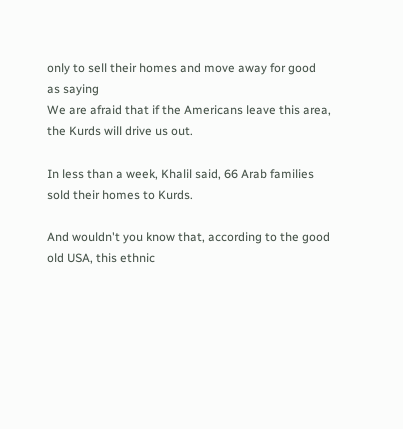only to sell their homes and move away for good
as saying
We are afraid that if the Americans leave this area, the Kurds will drive us out.

In less than a week, Khalil said, 66 Arab families sold their homes to Kurds.

And wouldn't you know that, according to the good old USA, this ethnic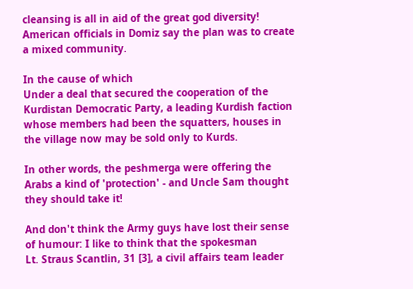cleansing is all in aid of the great god diversity!
American officials in Domiz say the plan was to create a mixed community.

In the cause of which
Under a deal that secured the cooperation of the Kurdistan Democratic Party, a leading Kurdish faction whose members had been the squatters, houses in the village now may be sold only to Kurds.

In other words, the peshmerga were offering the Arabs a kind of 'protection' - and Uncle Sam thought they should take it!

And don't think the Army guys have lost their sense of humour: I like to think that the spokesman
Lt. Straus Scantlin, 31 [3], a civil affairs team leader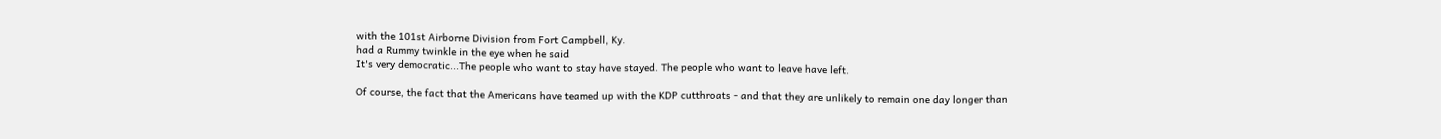with the 101st Airborne Division from Fort Campbell, Ky.
had a Rummy twinkle in the eye when he said
It's very democratic...The people who want to stay have stayed. The people who want to leave have left.

Of course, the fact that the Americans have teamed up with the KDP cutthroats - and that they are unlikely to remain one day longer than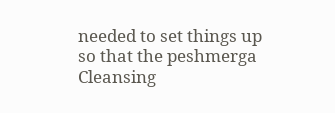needed to set things up so that the peshmerga Cleansing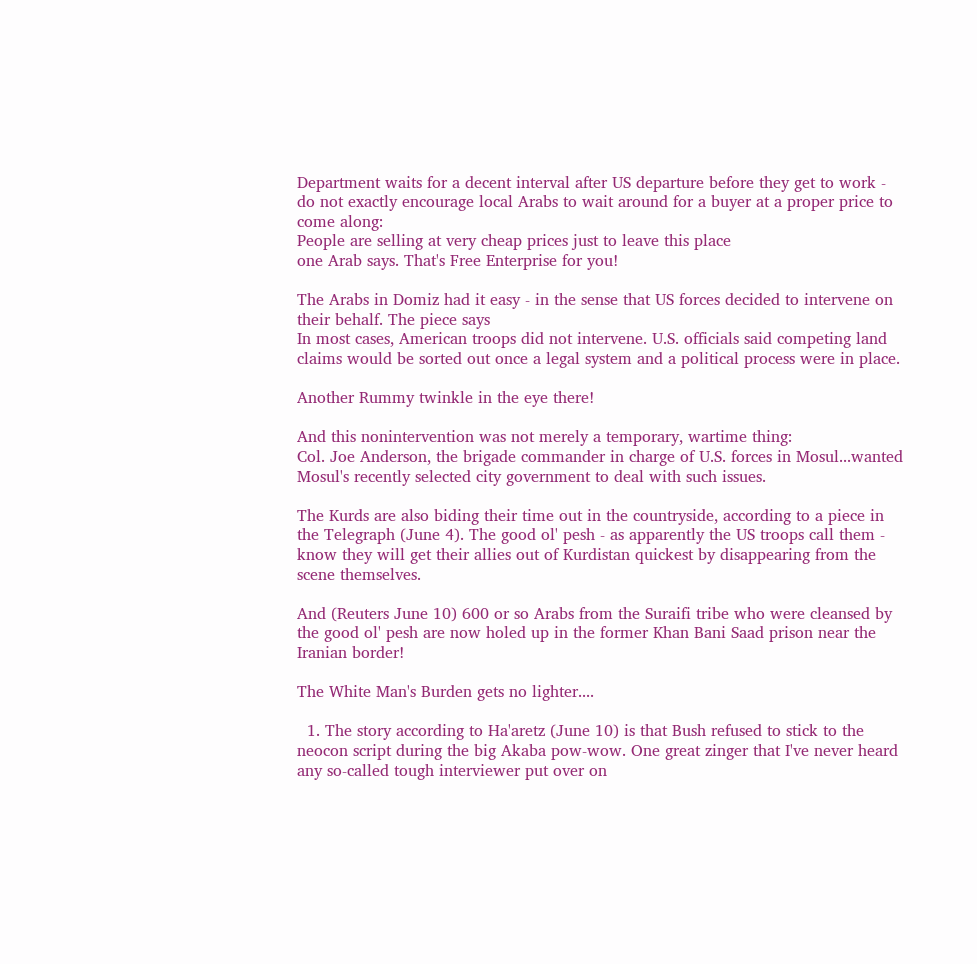Department waits for a decent interval after US departure before they get to work - do not exactly encourage local Arabs to wait around for a buyer at a proper price to come along:
People are selling at very cheap prices just to leave this place
one Arab says. That's Free Enterprise for you!

The Arabs in Domiz had it easy - in the sense that US forces decided to intervene on their behalf. The piece says
In most cases, American troops did not intervene. U.S. officials said competing land claims would be sorted out once a legal system and a political process were in place.

Another Rummy twinkle in the eye there!

And this nonintervention was not merely a temporary, wartime thing:
Col. Joe Anderson, the brigade commander in charge of U.S. forces in Mosul...wanted Mosul's recently selected city government to deal with such issues.

The Kurds are also biding their time out in the countryside, according to a piece in the Telegraph (June 4). The good ol' pesh - as apparently the US troops call them - know they will get their allies out of Kurdistan quickest by disappearing from the scene themselves.

And (Reuters June 10) 600 or so Arabs from the Suraifi tribe who were cleansed by the good ol' pesh are now holed up in the former Khan Bani Saad prison near the Iranian border!

The White Man's Burden gets no lighter....

  1. The story according to Ha'aretz (June 10) is that Bush refused to stick to the neocon script during the big Akaba pow-wow. One great zinger that I've never heard any so-called tough interviewer put over on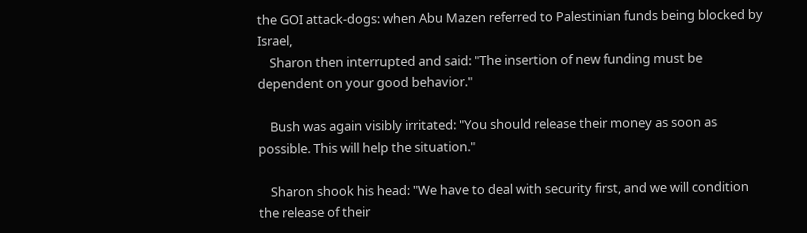the GOI attack-dogs: when Abu Mazen referred to Palestinian funds being blocked by Israel,
    Sharon then interrupted and said: "The insertion of new funding must be dependent on your good behavior."

    Bush was again visibly irritated: "You should release their money as soon as possible. This will help the situation."

    Sharon shook his head: "We have to deal with security first, and we will condition the release of their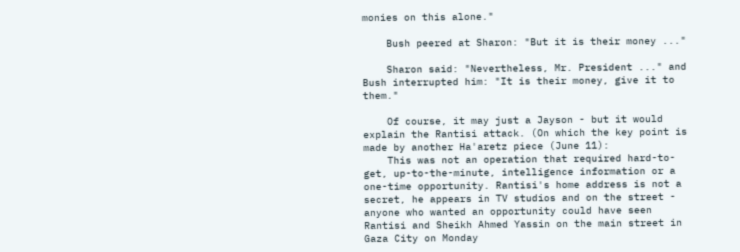monies on this alone."

    Bush peered at Sharon: "But it is their money ..."

    Sharon said: "Nevertheless, Mr. President ..." and Bush interrupted him: "It is their money, give it to them."

    Of course, it may just a Jayson - but it would explain the Rantisi attack. (On which the key point is made by another Ha'aretz piece (June 11):
    This was not an operation that required hard-to-get, up-to-the-minute, intelligence information or a one-time opportunity. Rantisi's home address is not a secret, he appears in TV studios and on the street - anyone who wanted an opportunity could have seen Rantisi and Sheikh Ahmed Yassin on the main street in Gaza City on Monday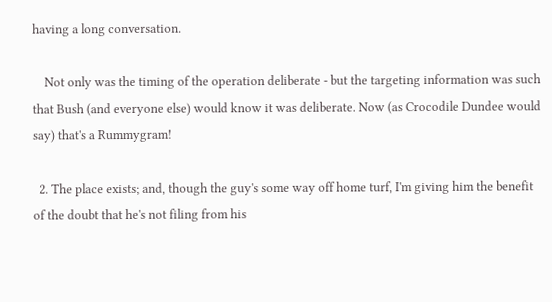having a long conversation.

    Not only was the timing of the operation deliberate - but the targeting information was such that Bush (and everyone else) would know it was deliberate. Now (as Crocodile Dundee would say) that's a Rummygram!

  2. The place exists; and, though the guy's some way off home turf, I'm giving him the benefit of the doubt that he's not filing from his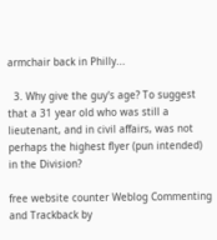armchair back in Philly...

  3. Why give the guy's age? To suggest that a 31 year old who was still a lieutenant, and in civil affairs, was not perhaps the highest flyer (pun intended) in the Division?

free website counter Weblog Commenting and Trackback by